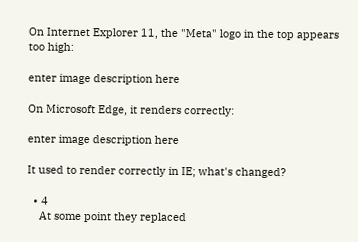On Internet Explorer 11, the "Meta" logo in the top appears too high:

enter image description here

On Microsoft Edge, it renders correctly:

enter image description here

It used to render correctly in IE; what's changed?

  • 4
    At some point they replaced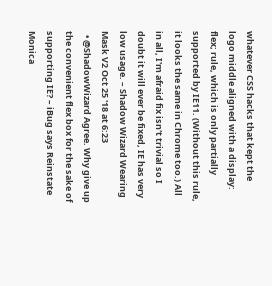whatever CSS hacks that kept the logo middle aligned with a display: flex; rule, which is only partially supported by IE11. (Without this rule, it looks the same in Chrome too.) All in all, I'm afraid fix isn't trivial so I doubt it will ever be fixed, IE has very low usage. – Shadow Wizard Wearing Mask V2 Oct 25 '18 at 6:23
  • @ShadowWizard Agree. Why give up the convenient flex box for the sake of supporting IE? – iBug says Reinstate Monica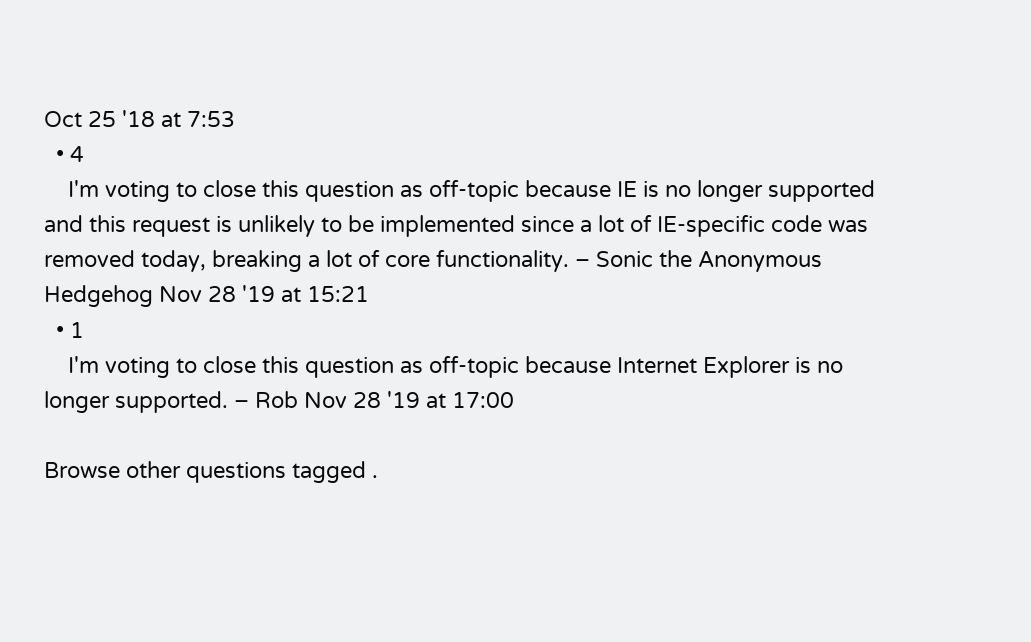Oct 25 '18 at 7:53
  • 4
    I'm voting to close this question as off-topic because IE is no longer supported and this request is unlikely to be implemented since a lot of IE-specific code was removed today, breaking a lot of core functionality. – Sonic the Anonymous Hedgehog Nov 28 '19 at 15:21
  • 1
    I'm voting to close this question as off-topic because Internet Explorer is no longer supported. – Rob Nov 28 '19 at 17:00

Browse other questions tagged .